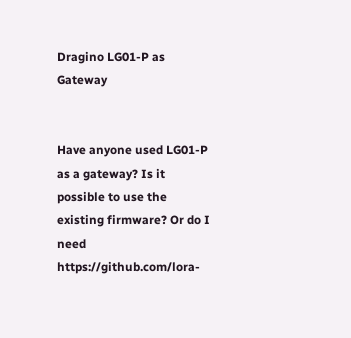Dragino LG01-P as Gateway


Have anyone used LG01-P as a gateway? Is it possible to use the existing firmware? Or do I need https://github.com/lora-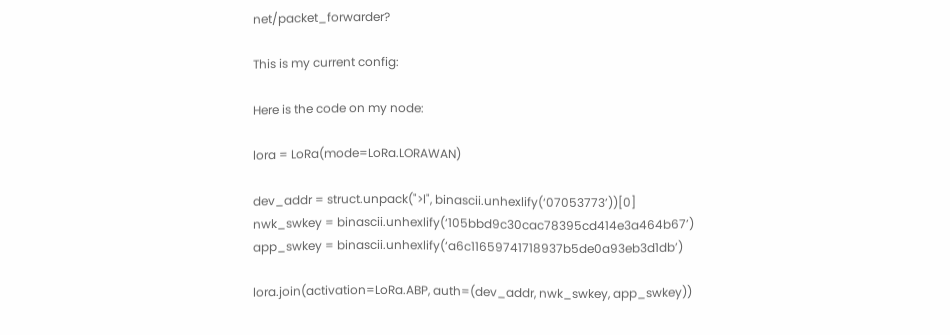net/packet_forwarder?

This is my current config:

Here is the code on my node:

lora = LoRa(mode=LoRa.LORAWAN)

dev_addr = struct.unpack(">l", binascii.unhexlify(‘07053773’))[0]
nwk_swkey = binascii.unhexlify(‘105bbd9c30cac78395cd414e3a464b67’)
app_swkey = binascii.unhexlify(‘a6c11659741718937b5de0a93eb3d1db’)

lora.join(activation=LoRa.ABP, auth=(dev_addr, nwk_swkey, app_swkey))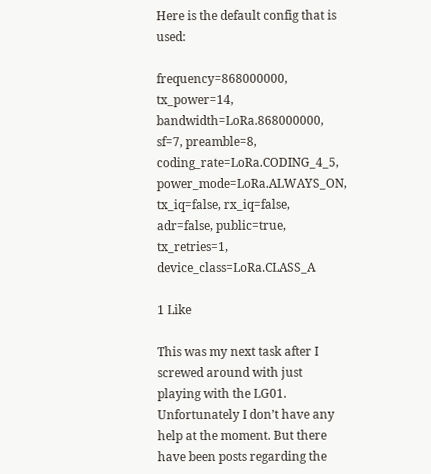Here is the default config that is used:

frequency=868000000, tx_power=14, bandwidth=LoRa.868000000, sf=7, preamble=8, coding_rate=LoRa.CODING_4_5, power_mode=LoRa.ALWAYS_ON, tx_iq=false, rx_iq=false, adr=false, public=true, tx_retries=1, device_class=LoRa.CLASS_A

1 Like

This was my next task after I screwed around with just playing with the LG01. Unfortunately I don’t have any help at the moment. But there have been posts regarding the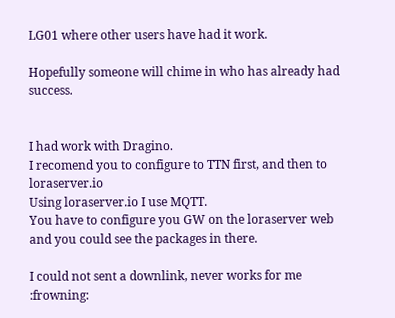LG01 where other users have had it work.

Hopefully someone will chime in who has already had success.


I had work with Dragino.
I recomend you to configure to TTN first, and then to loraserver.io
Using loraserver.io I use MQTT.
You have to configure you GW on the loraserver web and you could see the packages in there.

I could not sent a downlink, never works for me :frowning: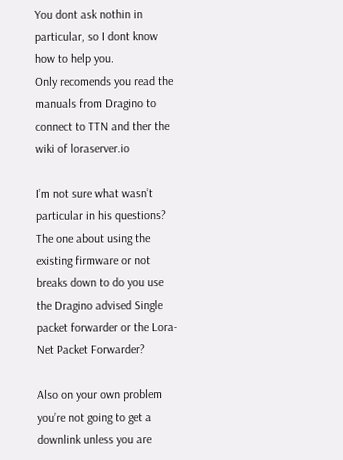You dont ask nothin in particular, so I dont know how to help you.
Only recomends you read the manuals from Dragino to connect to TTN and ther the wiki of loraserver.io

I’m not sure what wasn’t particular in his questions? The one about using the existing firmware or not breaks down to do you use the Dragino advised Single packet forwarder or the Lora-Net Packet Forwarder?

Also on your own problem you’re not going to get a downlink unless you are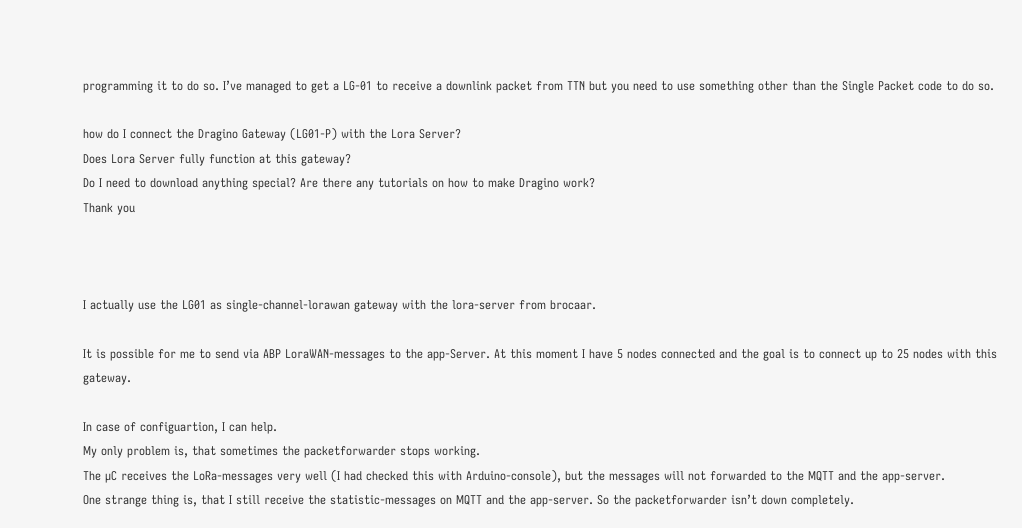programming it to do so. I’ve managed to get a LG-01 to receive a downlink packet from TTN but you need to use something other than the Single Packet code to do so.

how do I connect the Dragino Gateway (LG01-P) with the Lora Server?
Does Lora Server fully function at this gateway?
Do I need to download anything special? Are there any tutorials on how to make Dragino work?
Thank you



I actually use the LG01 as single-channel-lorawan gateway with the lora-server from brocaar.

It is possible for me to send via ABP LoraWAN-messages to the app-Server. At this moment I have 5 nodes connected and the goal is to connect up to 25 nodes with this gateway.

In case of configuartion, I can help.
My only problem is, that sometimes the packetforwarder stops working.
The µC receives the LoRa-messages very well (I had checked this with Arduino-console), but the messages will not forwarded to the MQTT and the app-server.
One strange thing is, that I still receive the statistic-messages on MQTT and the app-server. So the packetforwarder isn’t down completely.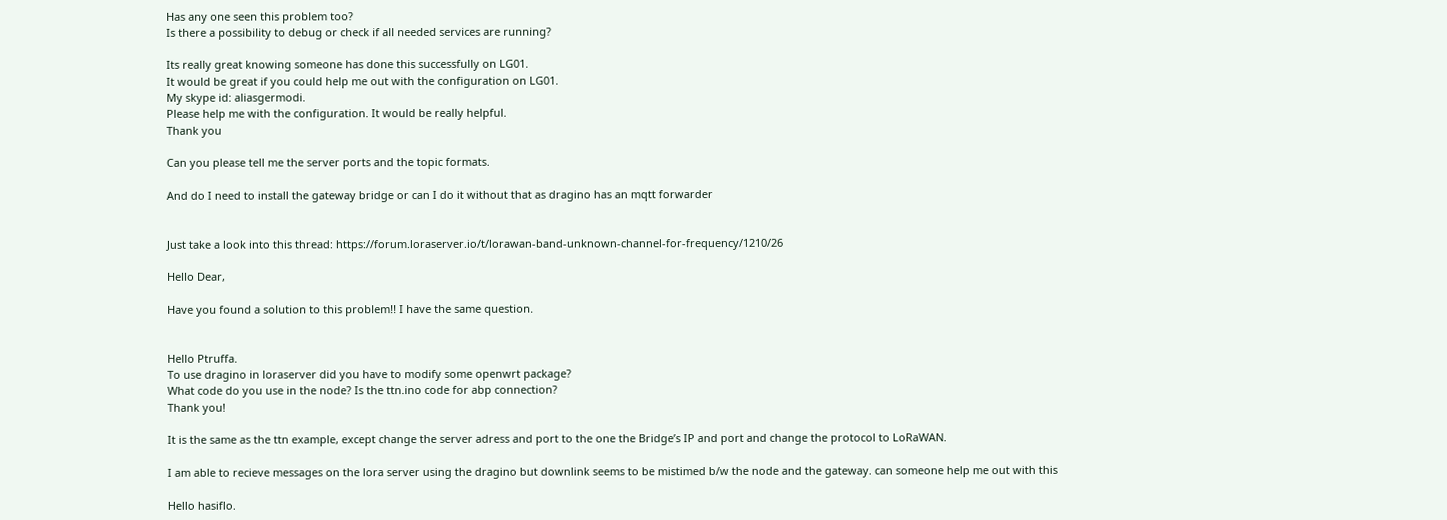Has any one seen this problem too?
Is there a possibility to debug or check if all needed services are running?

Its really great knowing someone has done this successfully on LG01.
It would be great if you could help me out with the configuration on LG01.
My skype id: aliasgermodi.
Please help me with the configuration. It would be really helpful.
Thank you

Can you please tell me the server ports and the topic formats.

And do I need to install the gateway bridge or can I do it without that as dragino has an mqtt forwarder


Just take a look into this thread: https://forum.loraserver.io/t/lorawan-band-unknown-channel-for-frequency/1210/26

Hello Dear,

Have you found a solution to this problem!! I have the same question.


Hello Ptruffa.
To use dragino in loraserver did you have to modify some openwrt package?
What code do you use in the node? Is the ttn.ino code for abp connection?
Thank you!

It is the same as the ttn example, except change the server adress and port to the one the Bridge’s IP and port and change the protocol to LoRaWAN.

I am able to recieve messages on the lora server using the dragino but downlink seems to be mistimed b/w the node and the gateway. can someone help me out with this

Hello hasiflo.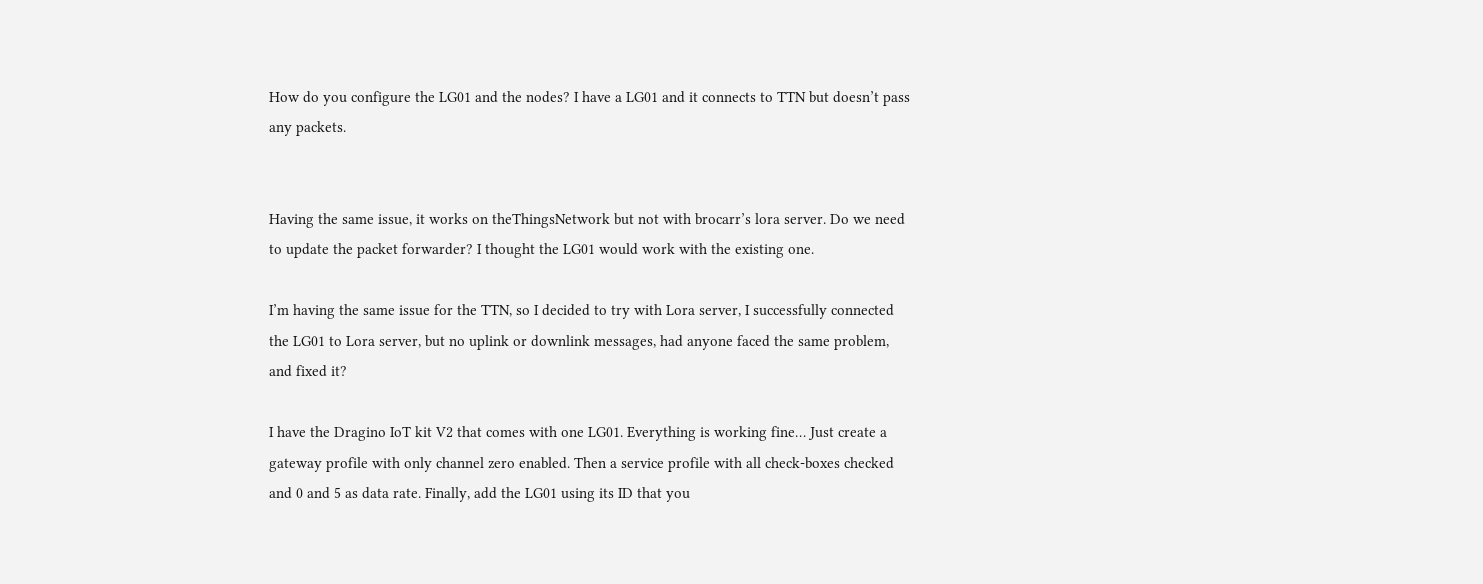How do you configure the LG01 and the nodes? I have a LG01 and it connects to TTN but doesn’t pass any packets.


Having the same issue, it works on theThingsNetwork but not with brocarr’s lora server. Do we need to update the packet forwarder? I thought the LG01 would work with the existing one.

I’m having the same issue for the TTN, so I decided to try with Lora server, I successfully connected the LG01 to Lora server, but no uplink or downlink messages, had anyone faced the same problem, and fixed it?

I have the Dragino IoT kit V2 that comes with one LG01. Everything is working fine… Just create a gateway profile with only channel zero enabled. Then a service profile with all check-boxes checked and 0 and 5 as data rate. Finally, add the LG01 using its ID that you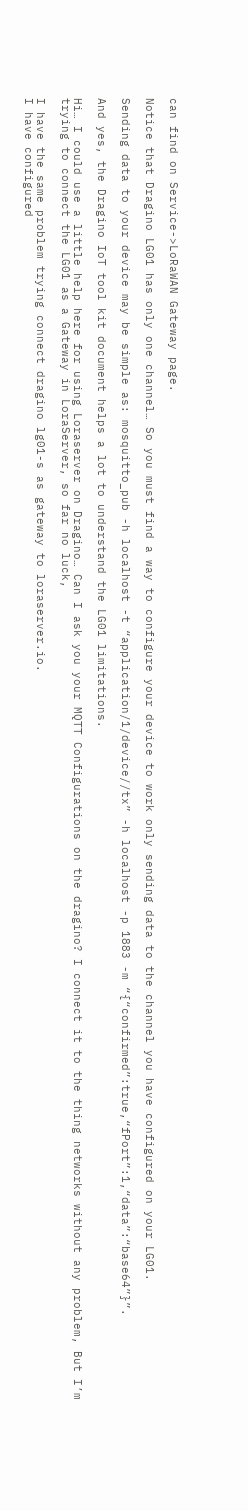can find on Service->LoRaWAN Gateway page.

Notice that Dragino LG01 has only one channel… So you must find a way to configure your device to work only sending data to the channel you have configured on your LG01.

Sending data to your device may be simple as: mosquitto_pub -h localhost -t “application/1/device//tx” -h localhost -p 1883 -m “{“confirmed”:true,“fPort”:1,“data”:“base64”}”.

And yes, the Dragino IoT tool kit document helps a lot to understand the LG01 limitations.

Hi… I could use a little help here for using Loraserver on Dragino… Can I ask you your MQTT Configurations on the dragino? I connect it to the thing networks without any problem, But I’m trying to connect the LG01 as a Gateway in LoraServer, so far no luck,

I have the same problem trying connect dragino lg01-s as gateway to loraserver.io.
I have configured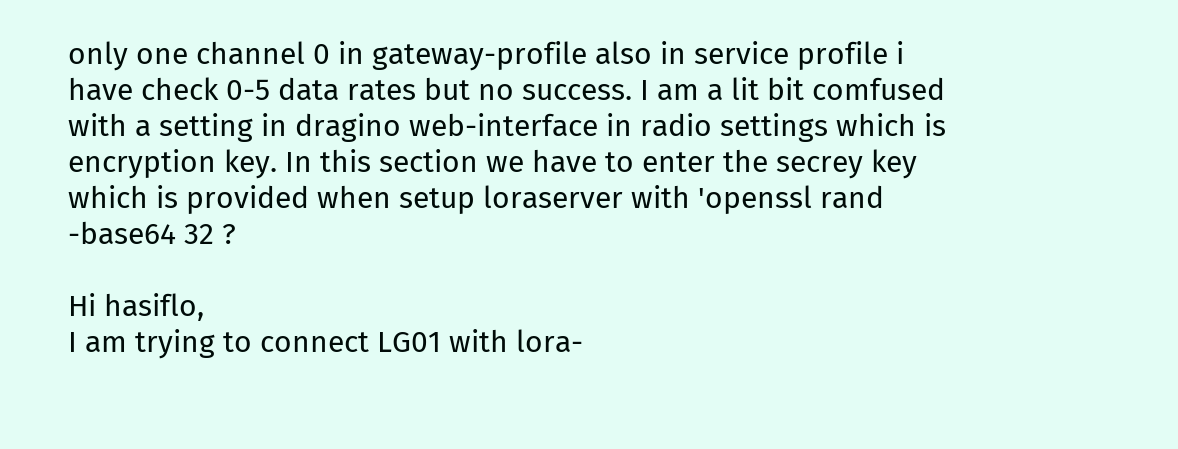only one channel 0 in gateway-profile also in service profile i have check 0-5 data rates but no success. I am a lit bit comfused with a setting in dragino web-interface in radio settings which is encryption key. In this section we have to enter the secrey key which is provided when setup loraserver with 'openssl rand -base64 32 ?

Hi hasiflo,
I am trying to connect LG01 with lora-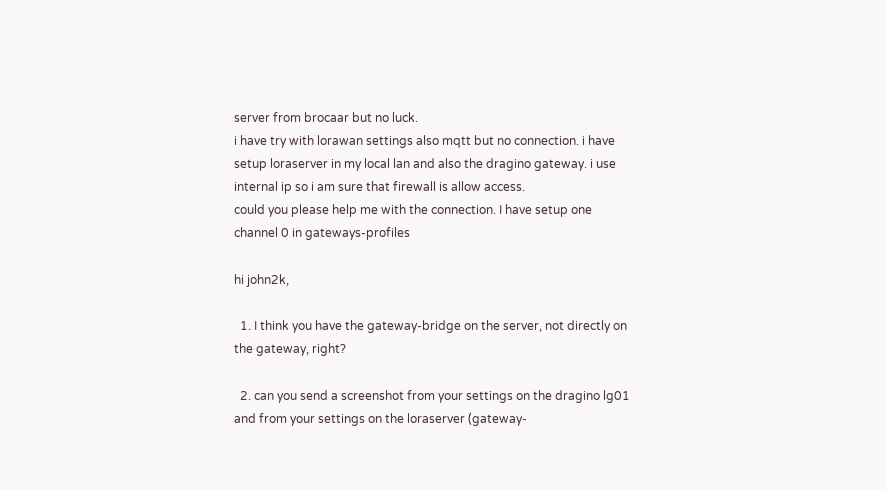server from brocaar but no luck.
i have try with lorawan settings also mqtt but no connection. i have setup loraserver in my local lan and also the dragino gateway. i use internal ip so i am sure that firewall is allow access.
could you please help me with the connection. I have setup one channel 0 in gateways-profiles

hi john2k,

  1. I think you have the gateway-bridge on the server, not directly on the gateway, right?

  2. can you send a screenshot from your settings on the dragino lg01 and from your settings on the loraserver (gateway-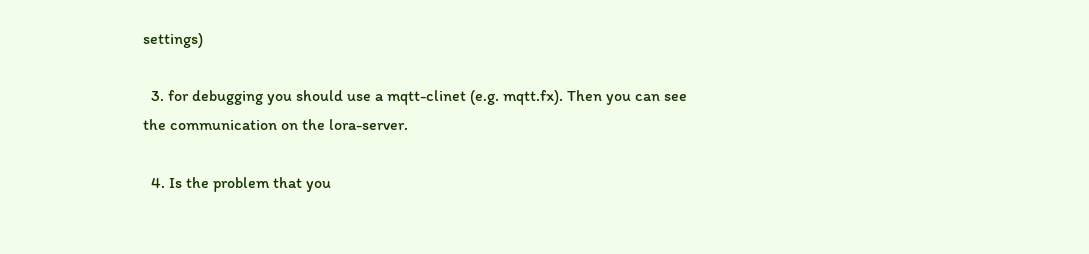settings)

  3. for debugging you should use a mqtt-clinet (e.g. mqtt.fx). Then you can see the communication on the lora-server.

  4. Is the problem that you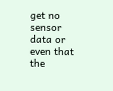get no sensor data or even that the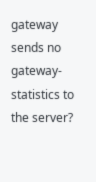gateway sends no gateway-statistics to the server?